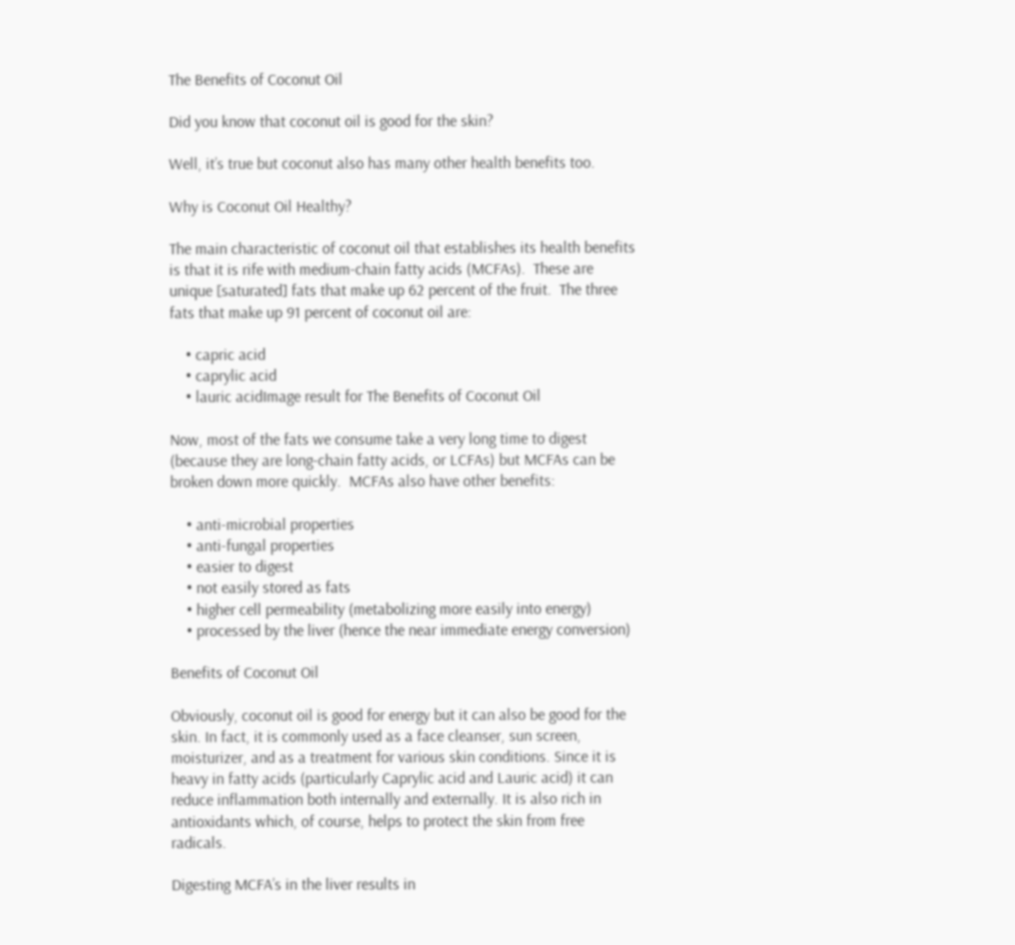The Benefits of Coconut Oil

Did you know that coconut oil is good for the skin?

Well, it’s true but coconut also has many other health benefits too.

Why is Coconut Oil Healthy?

The main characteristic of coconut oil that establishes its health benefits is that it is rife with medium-chain fatty acids (MCFAs).  These are unique [saturated] fats that make up 62 percent of the fruit.  The three fats that make up 91 percent of coconut oil are:

    • capric acid
    • caprylic acid
    • lauric acidImage result for The Benefits of Coconut Oil

Now, most of the fats we consume take a very long time to digest (because they are long-chain fatty acids, or LCFAs) but MCFAs can be broken down more quickly.  MCFAs also have other benefits:

    • anti-microbial properties
    • anti-fungal properties
    • easier to digest
    • not easily stored as fats
    • higher cell permeability (metabolizing more easily into energy)
    • processed by the liver (hence the near immediate energy conversion)

Benefits of Coconut Oil

Obviously, coconut oil is good for energy but it can also be good for the skin. In fact, it is commonly used as a face cleanser, sun screen, moisturizer, and as a treatment for various skin conditions. Since it is heavy in fatty acids (particularly Caprylic acid and Lauric acid) it can reduce inflammation both internally and externally. It is also rich in antioxidants which, of course, helps to protect the skin from free radicals.

Digesting MCFA’s in the liver results in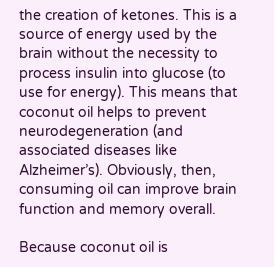the creation of ketones. This is a source of energy used by the brain without the necessity to process insulin into glucose (to use for energy). This means that coconut oil helps to prevent neurodegeneration (and associated diseases like Alzheimer’s). Obviously, then, consuming oil can improve brain function and memory overall.

Because coconut oil is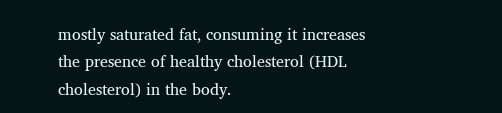mostly saturated fat, consuming it increases the presence of healthy cholesterol (HDL cholesterol) in the body.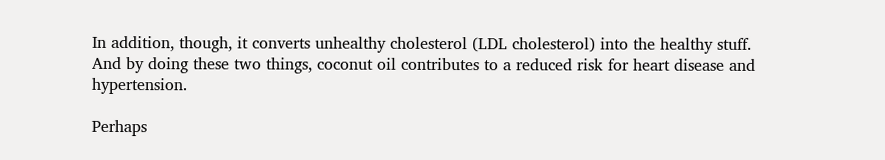In addition, though, it converts unhealthy cholesterol (LDL cholesterol) into the healthy stuff.  And by doing these two things, coconut oil contributes to a reduced risk for heart disease and hypertension.

Perhaps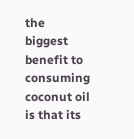the biggest benefit to consuming coconut oil is that its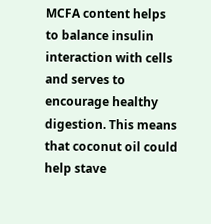MCFA content helps to balance insulin interaction with cells and serves to encourage healthy digestion. This means that coconut oil could help stave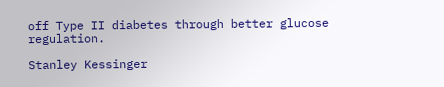off Type II diabetes through better glucose regulation.

Stanley Kessinger